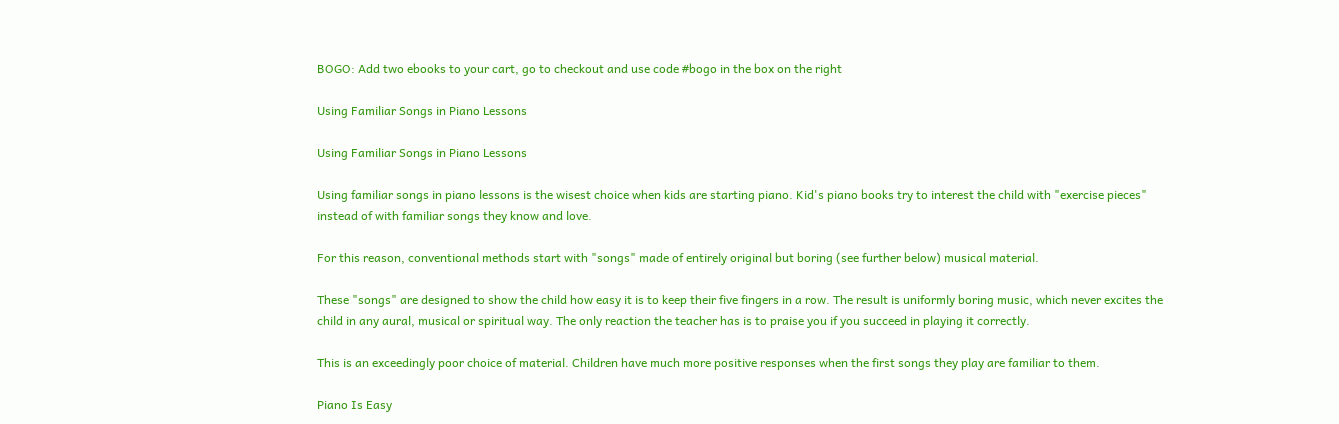BOGO: Add two ebooks to your cart, go to checkout and use code #bogo in the box on the right

Using Familiar Songs in Piano Lessons

Using Familiar Songs in Piano Lessons

Using familiar songs in piano lessons is the wisest choice when kids are starting piano. Kid's piano books try to interest the child with "exercise pieces" instead of with familiar songs they know and love.

For this reason, conventional methods start with "songs" made of entirely original but boring (see further below) musical material.

These "songs" are designed to show the child how easy it is to keep their five fingers in a row. The result is uniformly boring music, which never excites the child in any aural, musical or spiritual way. The only reaction the teacher has is to praise you if you succeed in playing it correctly.

This is an exceedingly poor choice of material. Children have much more positive responses when the first songs they play are familiar to them.

Piano Is Easy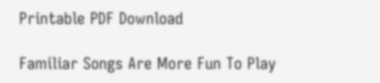Printable PDF Download

Familiar Songs Are More Fun To Play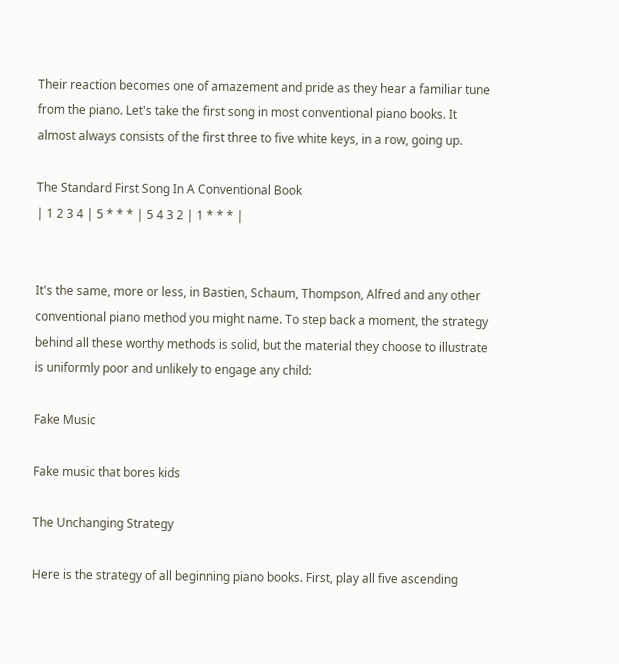Their reaction becomes one of amazement and pride as they hear a familiar tune from the piano. Let's take the first song in most conventional piano books. It almost always consists of the first three to five white keys, in a row, going up.

The Standard First Song In A Conventional Book
| 1 2 3 4 | 5 * * * | 5 4 3 2 | 1 * * * |


It's the same, more or less, in Bastien, Schaum, Thompson, Alfred and any other conventional piano method you might name. To step back a moment, the strategy behind all these worthy methods is solid, but the material they choose to illustrate is uniformly poor and unlikely to engage any child:

Fake Music

Fake music that bores kids

The Unchanging Strategy

Here is the strategy of all beginning piano books. First, play all five ascending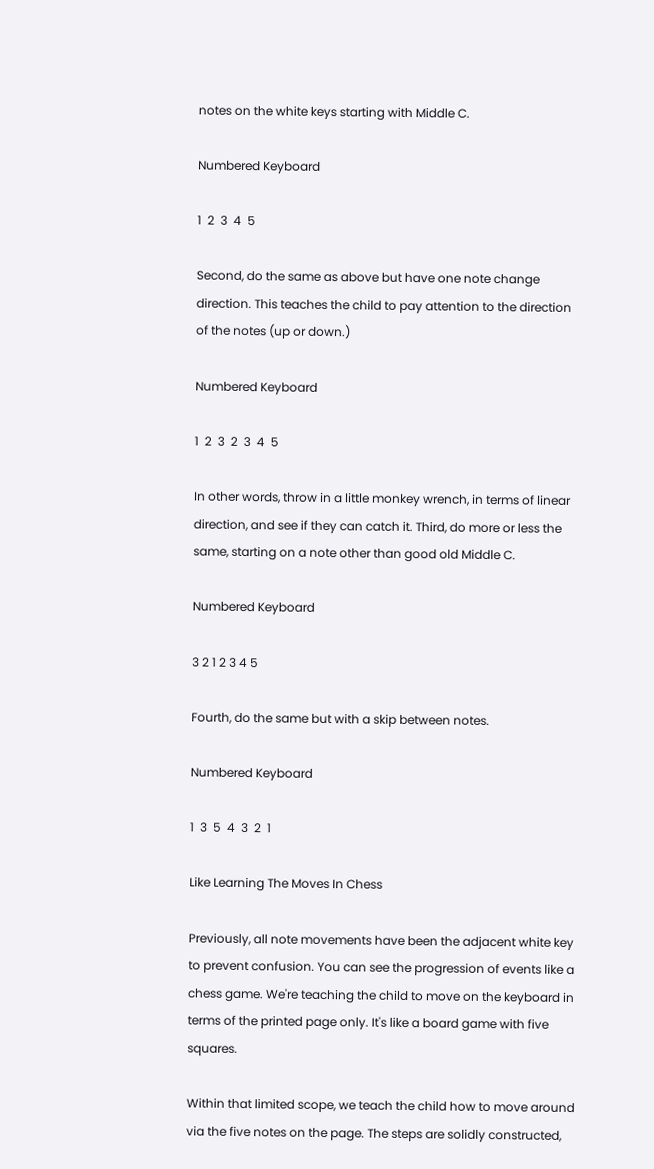notes on the white keys starting with Middle C.

Numbered Keyboard

1  2  3  4  5

Second, do the same as above but have one note change direction. This teaches the child to pay attention to the direction of the notes (up or down.)

Numbered Keyboard

1  2  3  2  3  4  5

In other words, throw in a little monkey wrench, in terms of linear direction, and see if they can catch it. Third, do more or less the same, starting on a note other than good old Middle C.

Numbered Keyboard

3 2 1 2 3 4 5

Fourth, do the same but with a skip between notes.

Numbered Keyboard

1  3  5  4  3  2  1

Like Learning The Moves In Chess

Previously, all note movements have been the adjacent white key to prevent confusion. You can see the progression of events like a chess game. We're teaching the child to move on the keyboard in terms of the printed page only. It's like a board game with five squares.

Within that limited scope, we teach the child how to move around via the five notes on the page. The steps are solidly constructed,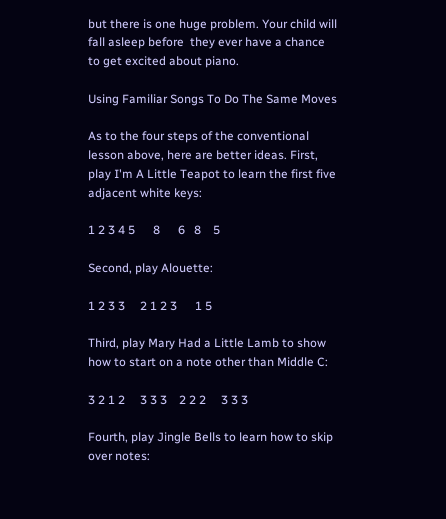but there is one huge problem. Your child will fall asleep before  they ever have a chance to get excited about piano.

Using Familiar Songs To Do The Same Moves

As to the four steps of the conventional lesson above, here are better ideas. First, play I'm A Little Teapot to learn the first five adjacent white keys:

1 2 3 4 5      8      6   8    5

Second, play Alouette:

1 2 3 3     2 1 2 3      1 5

Third, play Mary Had a Little Lamb to show how to start on a note other than Middle C:

3 2 1 2     3 3 3    2 2 2     3 3 3

Fourth, play Jingle Bells to learn how to skip over notes: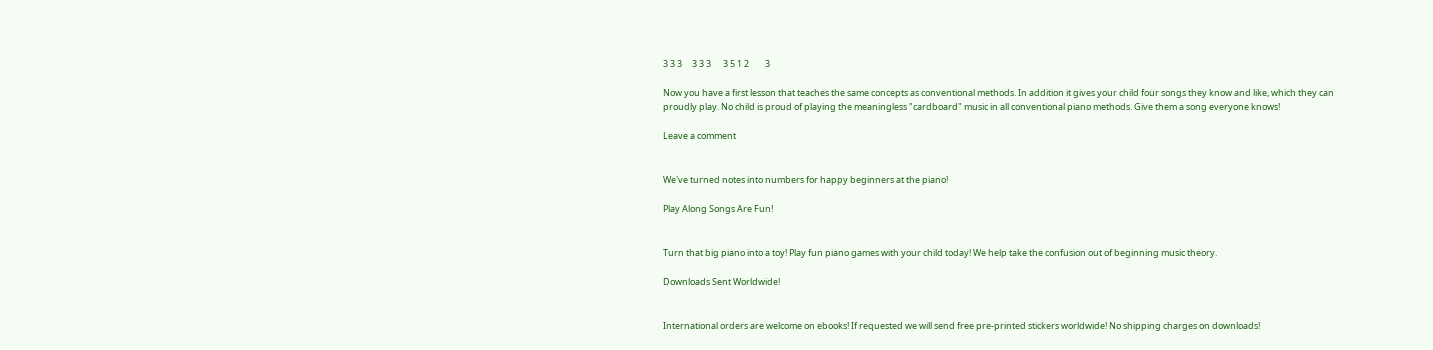3 3 3     3 3 3      3 5 1 2        3

Now you have a first lesson that teaches the same concepts as conventional methods. In addition it gives your child four songs they know and like, which they can proudly play. No child is proud of playing the meaningless "cardboard" music in all conventional piano methods. Give them a song everyone knows!

Leave a comment


We've turned notes into numbers for happy beginners at the piano!

Play Along Songs Are Fun!


Turn that big piano into a toy! Play fun piano games with your child today! We help take the confusion out of beginning music theory.

Downloads Sent Worldwide!


International orders are welcome on ebooks! If requested we will send free pre-printed stickers worldwide! No shipping charges on downloads!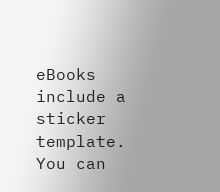eBooks include a sticker template. You can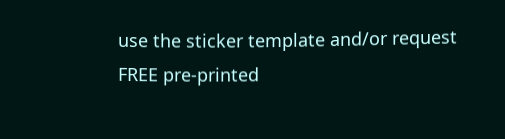use the sticker template and/or request FREE pre-printed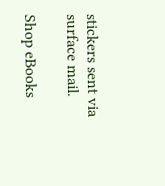stickers sent via surface mail.

Shop eBooks